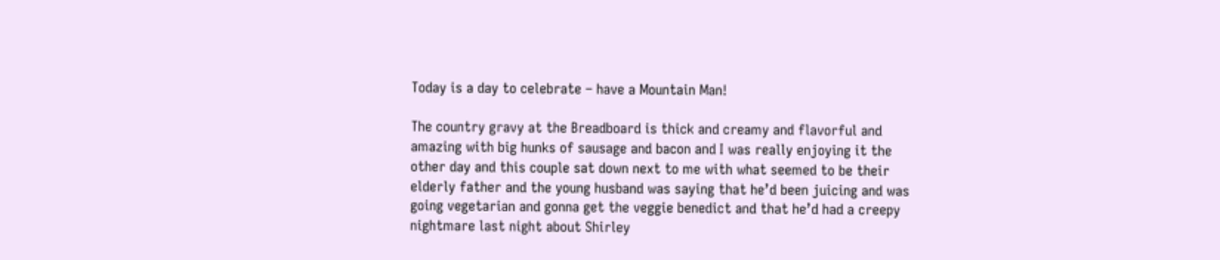Today is a day to celebrate – have a Mountain Man!

The country gravy at the Breadboard is thick and creamy and flavorful and amazing with big hunks of sausage and bacon and I was really enjoying it the other day and this couple sat down next to me with what seemed to be their elderly father and the young husband was saying that he’d been juicing and was going vegetarian and gonna get the veggie benedict and that he’d had a creepy nightmare last night about Shirley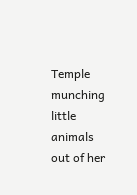Temple munching little animals out of her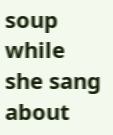soup while she sang about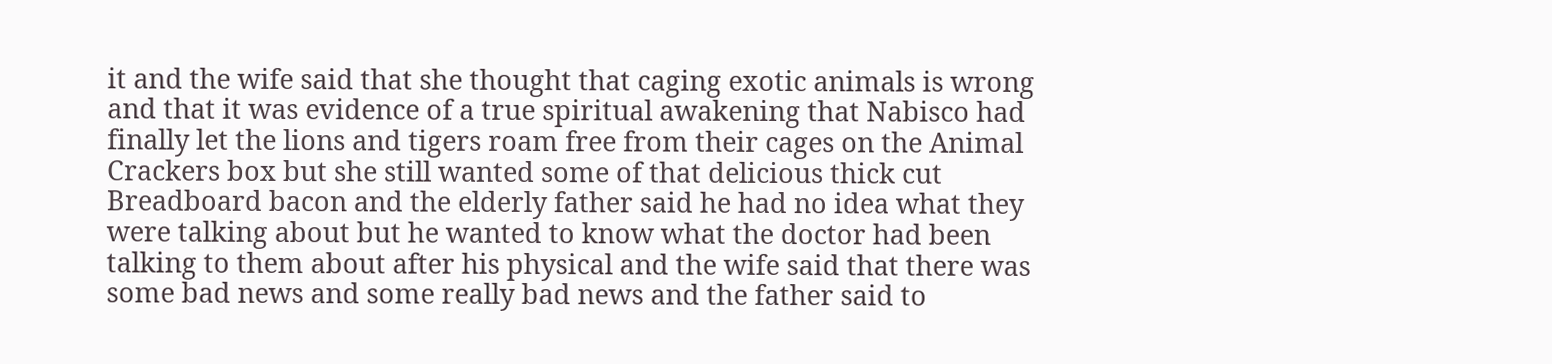it and the wife said that she thought that caging exotic animals is wrong and that it was evidence of a true spiritual awakening that Nabisco had finally let the lions and tigers roam free from their cages on the Animal Crackers box but she still wanted some of that delicious thick cut Breadboard bacon and the elderly father said he had no idea what they were talking about but he wanted to know what the doctor had been talking to them about after his physical and the wife said that there was some bad news and some really bad news and the father said to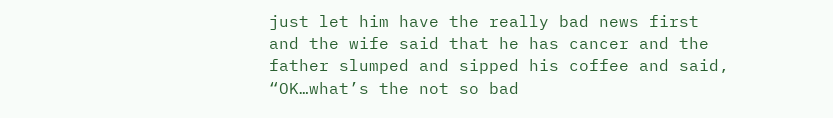just let him have the really bad news first and the wife said that he has cancer and the father slumped and sipped his coffee and said, “OK…what’s the not so bad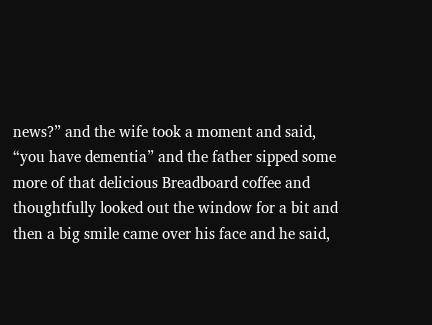news?” and the wife took a moment and said, “you have dementia” and the father sipped some more of that delicious Breadboard coffee and thoughtfully looked out the window for a bit and then a big smile came over his face and he said,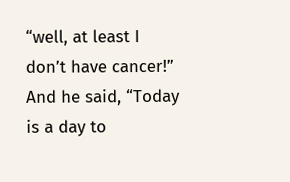“well, at least I don’t have cancer!” And he said, “Today is a day to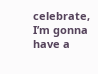celebrate, I’m gonna have a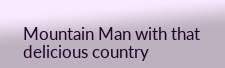Mountain Man with that delicious country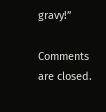gravy!”

Comments are closed.